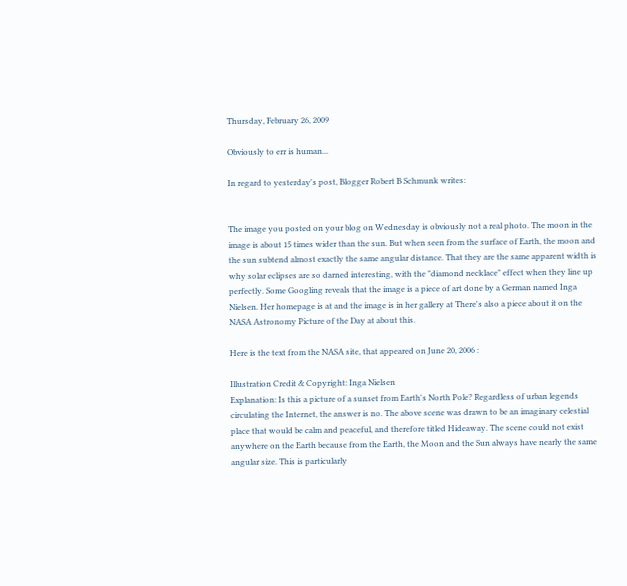Thursday, February 26, 2009

Obviously to err is human...

In regard to yesterday's post, Blogger Robert B Schmunk writes:


The image you posted on your blog on Wednesday is obviously not a real photo. The moon in the image is about 15 times wider than the sun. But when seen from the surface of Earth, the moon and the sun subtend almost exactly the same angular distance. That they are the same apparent width is why solar eclipses are so darned interesting, with the "diamond necklace" effect when they line up perfectly. Some Googling reveals that the image is a piece of art done by a German named Inga Nielsen. Her homepage is at and the image is in her gallery at There's also a piece about it on the NASA Astronomy Picture of the Day at about this.

Here is the text from the NASA site, that appeared on June 20, 2006 :

Illustration Credit & Copyright: Inga Nielsen
Explanation: Is this a picture of a sunset from Earth's North Pole? Regardless of urban legends circulating the Internet, the answer is no. The above scene was drawn to be an imaginary celestial place that would be calm and peaceful, and therefore titled Hideaway. The scene could not exist anywhere on the Earth because from the Earth, the Moon and the Sun always have nearly the same angular size. This is particularly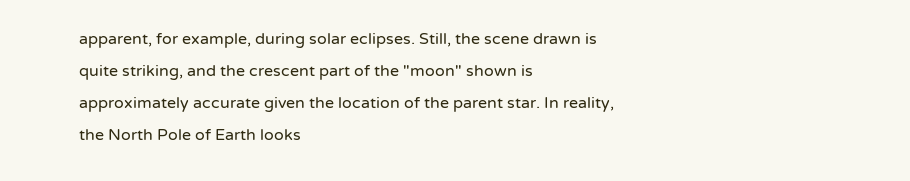apparent, for example, during solar eclipses. Still, the scene drawn is quite striking, and the crescent part of the "moon" shown is approximately accurate given the location of the parent star. In reality, the North Pole of Earth looks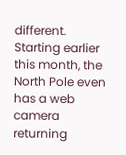different. Starting earlier this month, the North Pole even has a web camera returning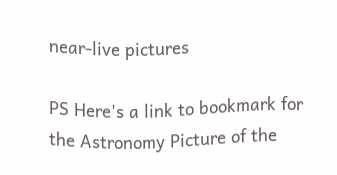near-live pictures

PS Here's a link to bookmark for the Astronomy Picture of the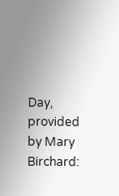Day, provided by Mary Birchard: